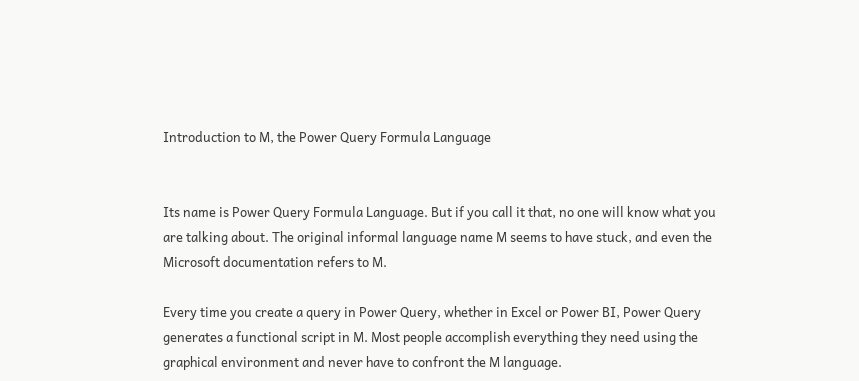Introduction to M, the Power Query Formula Language


Its name is Power Query Formula Language. But if you call it that, no one will know what you are talking about. The original informal language name M seems to have stuck, and even the Microsoft documentation refers to M.

Every time you create a query in Power Query, whether in Excel or Power BI, Power Query generates a functional script in M. Most people accomplish everything they need using the graphical environment and never have to confront the M language.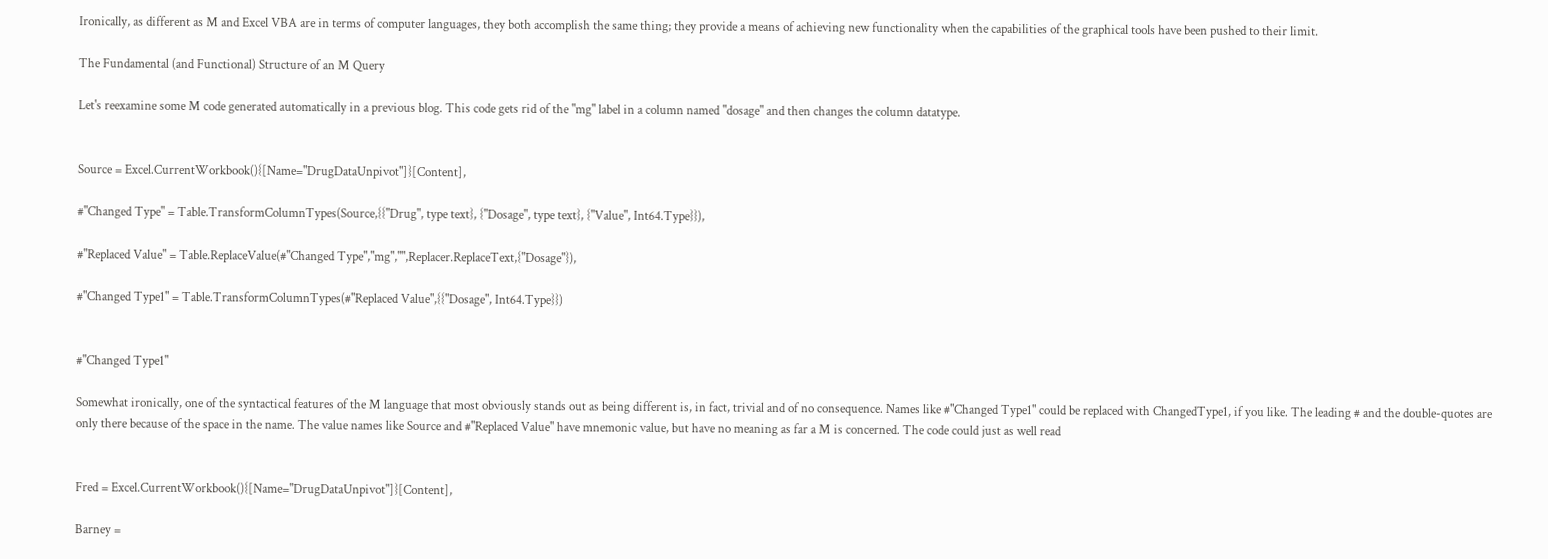Ironically, as different as M and Excel VBA are in terms of computer languages, they both accomplish the same thing; they provide a means of achieving new functionality when the capabilities of the graphical tools have been pushed to their limit.

The Fundamental (and Functional) Structure of an M Query

Let's reexamine some M code generated automatically in a previous blog. This code gets rid of the "mg" label in a column named "dosage" and then changes the column datatype.


Source = Excel.CurrentWorkbook(){[Name="DrugDataUnpivot"]}[Content],

#"Changed Type" = Table.TransformColumnTypes(Source,{{"Drug", type text}, {"Dosage", type text}, {"Value", Int64.Type}}),

#"Replaced Value" = Table.ReplaceValue(#"Changed Type","mg","",Replacer.ReplaceText,{"Dosage"}),

#"Changed Type1" = Table.TransformColumnTypes(#"Replaced Value",{{"Dosage", Int64.Type}})


#"Changed Type1"

Somewhat ironically, one of the syntactical features of the M language that most obviously stands out as being different is, in fact, trivial and of no consequence. Names like #"Changed Type1" could be replaced with ChangedType1, if you like. The leading # and the double-quotes are only there because of the space in the name. The value names like Source and #"Replaced Value" have mnemonic value, but have no meaning as far a M is concerned. The code could just as well read


Fred = Excel.CurrentWorkbook(){[Name="DrugDataUnpivot"]}[Content],

Barney =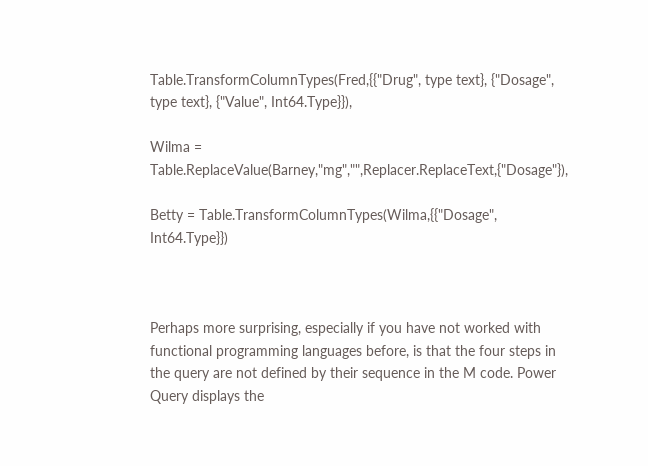Table.TransformColumnTypes(Fred,{{"Drug", type text}, {"Dosage", type text}, {"Value", Int64.Type}}),

Wilma = Table.ReplaceValue(Barney,"mg","",Replacer.ReplaceText,{"Dosage"}),

Betty = Table.TransformColumnTypes(Wilma,{{"Dosage", Int64.Type}})



Perhaps more surprising, especially if you have not worked with functional programming languages before, is that the four steps in the query are not defined by their sequence in the M code. Power Query displays the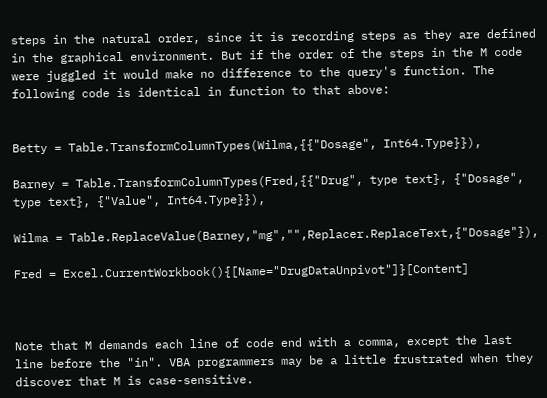steps in the natural order, since it is recording steps as they are defined in the graphical environment. But if the order of the steps in the M code were juggled it would make no difference to the query's function. The following code is identical in function to that above:


Betty = Table.TransformColumnTypes(Wilma,{{"Dosage", Int64.Type}}),

Barney = Table.TransformColumnTypes(Fred,{{"Drug", type text}, {"Dosage", type text}, {"Value", Int64.Type}}),

Wilma = Table.ReplaceValue(Barney,"mg","",Replacer.ReplaceText,{"Dosage"}),

Fred = Excel.CurrentWorkbook(){[Name="DrugDataUnpivot"]}[Content]



Note that M demands each line of code end with a comma, except the last line before the "in". VBA programmers may be a little frustrated when they discover that M is case-sensitive.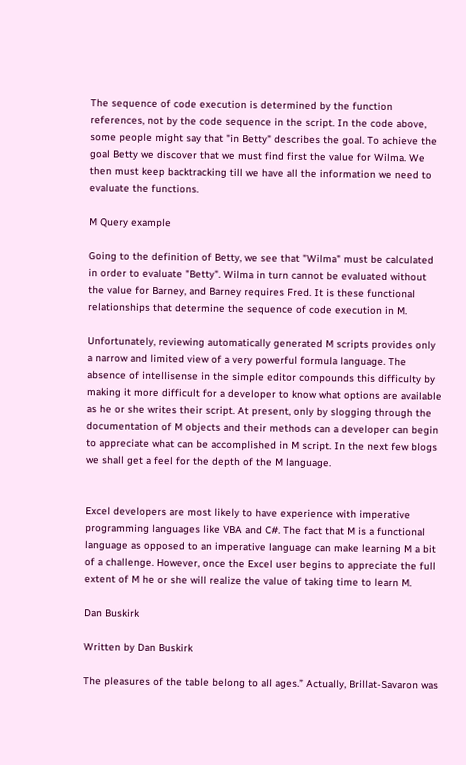The sequence of code execution is determined by the function references, not by the code sequence in the script. In the code above, some people might say that "in Betty" describes the goal. To achieve the goal Betty we discover that we must find first the value for Wilma. We then must keep backtracking till we have all the information we need to evaluate the functions.

M Query example

Going to the definition of Betty, we see that "Wilma" must be calculated in order to evaluate "Betty". Wilma in turn cannot be evaluated without the value for Barney, and Barney requires Fred. It is these functional relationships that determine the sequence of code execution in M.

Unfortunately, reviewing automatically generated M scripts provides only a narrow and limited view of a very powerful formula language. The absence of intellisense in the simple editor compounds this difficulty by making it more difficult for a developer to know what options are available as he or she writes their script. At present, only by slogging through the documentation of M objects and their methods can a developer can begin to appreciate what can be accomplished in M script. In the next few blogs we shall get a feel for the depth of the M language.


Excel developers are most likely to have experience with imperative programming languages like VBA and C#. The fact that M is a functional language as opposed to an imperative language can make learning M a bit of a challenge. However, once the Excel user begins to appreciate the full extent of M he or she will realize the value of taking time to learn M.

Dan Buskirk

Written by Dan Buskirk

The pleasures of the table belong to all ages.” Actually, Brillat-Savaron was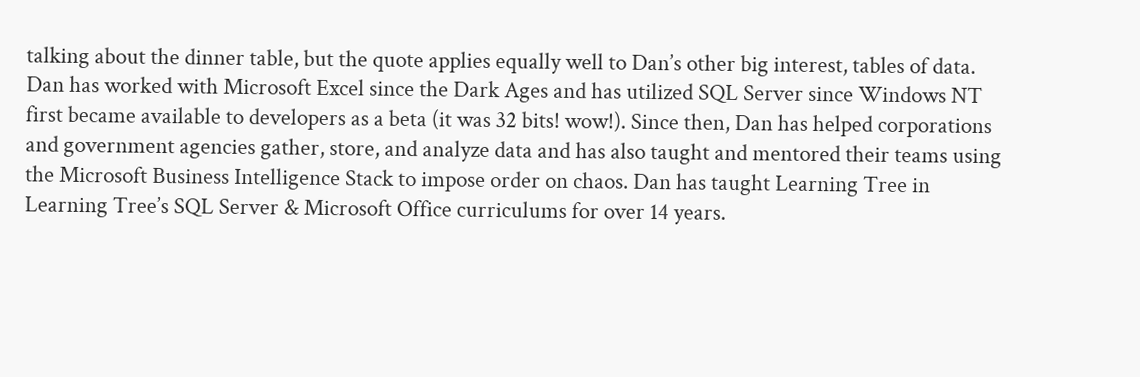talking about the dinner table, but the quote applies equally well to Dan’s other big interest, tables of data. Dan has worked with Microsoft Excel since the Dark Ages and has utilized SQL Server since Windows NT first became available to developers as a beta (it was 32 bits! wow!). Since then, Dan has helped corporations and government agencies gather, store, and analyze data and has also taught and mentored their teams using the Microsoft Business Intelligence Stack to impose order on chaos. Dan has taught Learning Tree in Learning Tree’s SQL Server & Microsoft Office curriculums for over 14 years.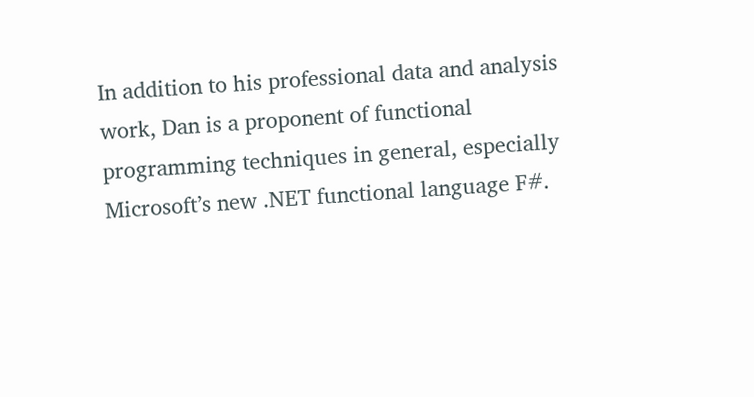In addition to his professional data and analysis work, Dan is a proponent of functional programming techniques in general, especially Microsoft’s new .NET functional language F#.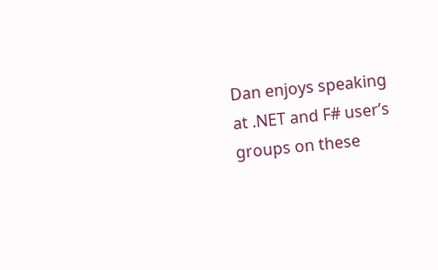Dan enjoys speaking at .NET and F# user’s groups on these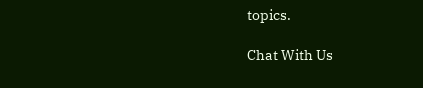topics.

Chat With Us